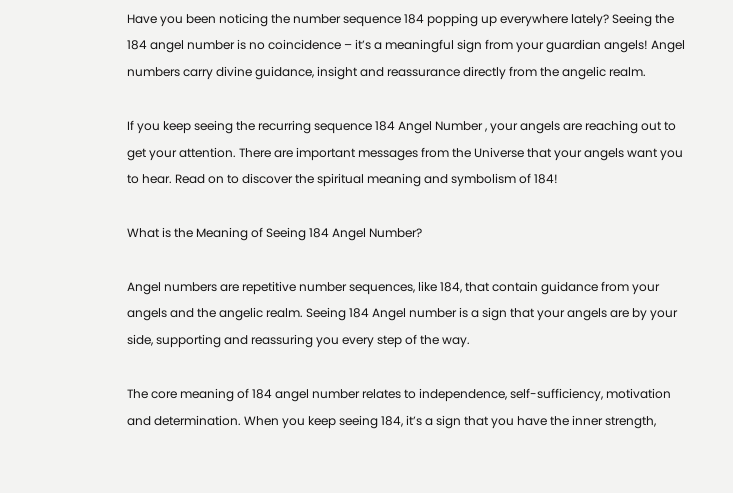Have you been noticing the number sequence 184 popping up everywhere lately? Seeing the 184 angel number is no coincidence – it’s a meaningful sign from your guardian angels! Angel numbers carry divine guidance, insight and reassurance directly from the angelic realm.

If you keep seeing the recurring sequence 184 Angel Number , your angels are reaching out to get your attention. There are important messages from the Universe that your angels want you to hear. Read on to discover the spiritual meaning and symbolism of 184!

What is the Meaning of Seeing 184 Angel Number?

Angel numbers are repetitive number sequences, like 184, that contain guidance from your angels and the angelic realm. Seeing 184 Angel number is a sign that your angels are by your side, supporting and reassuring you every step of the way.

The core meaning of 184 angel number relates to independence, self-sufficiency, motivation and determination. When you keep seeing 184, it’s a sign that you have the inner strength,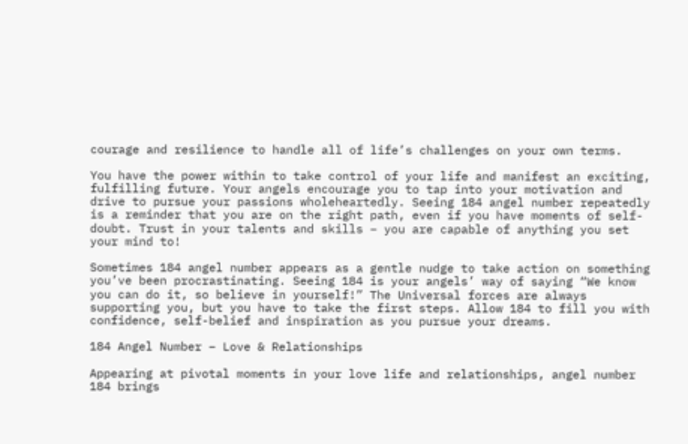courage and resilience to handle all of life’s challenges on your own terms.

You have the power within to take control of your life and manifest an exciting, fulfilling future. Your angels encourage you to tap into your motivation and drive to pursue your passions wholeheartedly. Seeing 184 angel number repeatedly is a reminder that you are on the right path, even if you have moments of self-doubt. Trust in your talents and skills – you are capable of anything you set your mind to!

Sometimes 184 angel number appears as a gentle nudge to take action on something you’ve been procrastinating. Seeing 184 is your angels’ way of saying “We know you can do it, so believe in yourself!” The Universal forces are always supporting you, but you have to take the first steps. Allow 184 to fill you with confidence, self-belief and inspiration as you pursue your dreams.

184 Angel Number – Love & Relationships

Appearing at pivotal moments in your love life and relationships, angel number 184 brings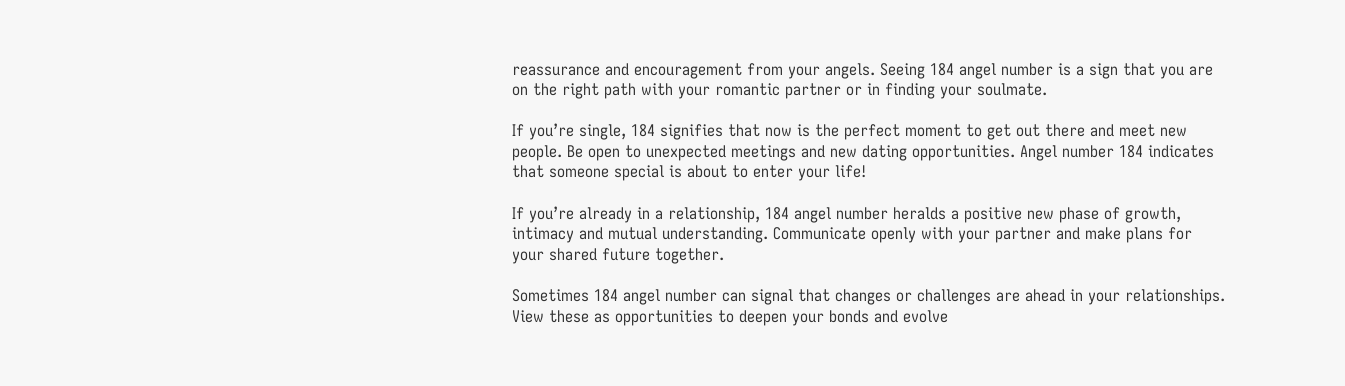reassurance and encouragement from your angels. Seeing 184 angel number is a sign that you are on the right path with your romantic partner or in finding your soulmate.

If you’re single, 184 signifies that now is the perfect moment to get out there and meet new people. Be open to unexpected meetings and new dating opportunities. Angel number 184 indicates that someone special is about to enter your life!

If you’re already in a relationship, 184 angel number heralds a positive new phase of growth, intimacy and mutual understanding. Communicate openly with your partner and make plans for your shared future together.

Sometimes 184 angel number can signal that changes or challenges are ahead in your relationships. View these as opportunities to deepen your bonds and evolve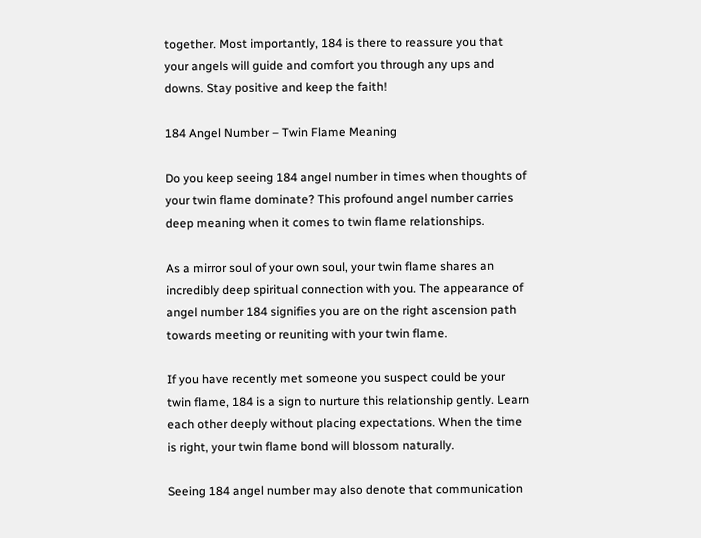together. Most importantly, 184 is there to reassure you that your angels will guide and comfort you through any ups and downs. Stay positive and keep the faith!

184 Angel Number – Twin Flame Meaning

Do you keep seeing 184 angel number in times when thoughts of your twin flame dominate? This profound angel number carries deep meaning when it comes to twin flame relationships.

As a mirror soul of your own soul, your twin flame shares an incredibly deep spiritual connection with you. The appearance of angel number 184 signifies you are on the right ascension path towards meeting or reuniting with your twin flame.

If you have recently met someone you suspect could be your twin flame, 184 is a sign to nurture this relationship gently. Learn each other deeply without placing expectations. When the time is right, your twin flame bond will blossom naturally.

Seeing 184 angel number may also denote that communication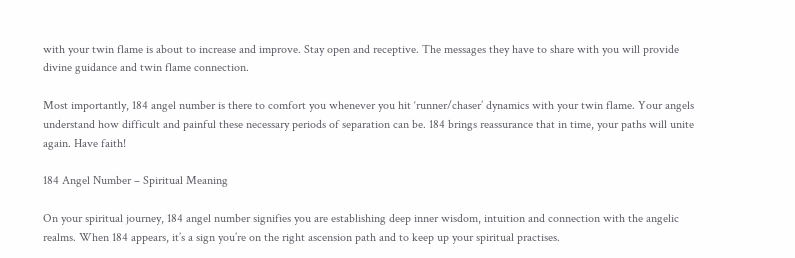with your twin flame is about to increase and improve. Stay open and receptive. The messages they have to share with you will provide divine guidance and twin flame connection.

Most importantly, 184 angel number is there to comfort you whenever you hit ‘runner/chaser’ dynamics with your twin flame. Your angels understand how difficult and painful these necessary periods of separation can be. 184 brings reassurance that in time, your paths will unite again. Have faith!

184 Angel Number – Spiritual Meaning

On your spiritual journey, 184 angel number signifies you are establishing deep inner wisdom, intuition and connection with the angelic realms. When 184 appears, it’s a sign you’re on the right ascension path and to keep up your spiritual practises.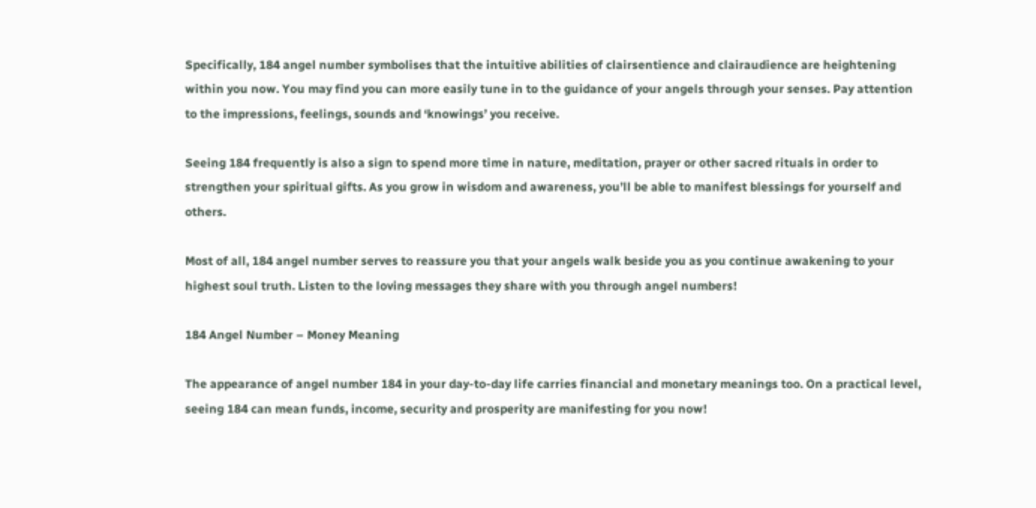Specifically, 184 angel number symbolises that the intuitive abilities of clairsentience and clairaudience are heightening within you now. You may find you can more easily tune in to the guidance of your angels through your senses. Pay attention to the impressions, feelings, sounds and ‘knowings’ you receive.

Seeing 184 frequently is also a sign to spend more time in nature, meditation, prayer or other sacred rituals in order to strengthen your spiritual gifts. As you grow in wisdom and awareness, you’ll be able to manifest blessings for yourself and others.

Most of all, 184 angel number serves to reassure you that your angels walk beside you as you continue awakening to your highest soul truth. Listen to the loving messages they share with you through angel numbers!

184 Angel Number – Money Meaning

The appearance of angel number 184 in your day-to-day life carries financial and monetary meanings too. On a practical level, seeing 184 can mean funds, income, security and prosperity are manifesting for you now!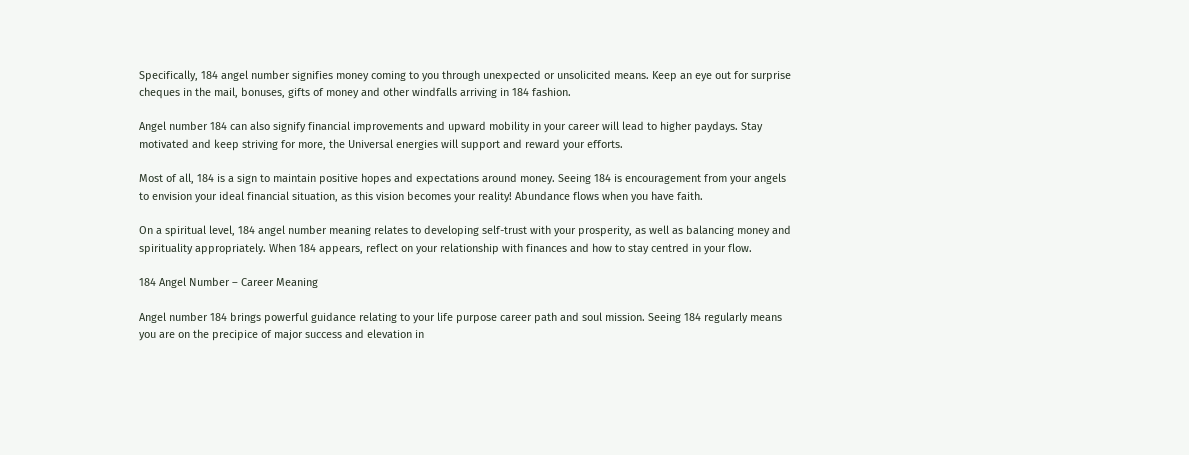Specifically, 184 angel number signifies money coming to you through unexpected or unsolicited means. Keep an eye out for surprise cheques in the mail, bonuses, gifts of money and other windfalls arriving in 184 fashion.

Angel number 184 can also signify financial improvements and upward mobility in your career will lead to higher paydays. Stay motivated and keep striving for more, the Universal energies will support and reward your efforts.

Most of all, 184 is a sign to maintain positive hopes and expectations around money. Seeing 184 is encouragement from your angels to envision your ideal financial situation, as this vision becomes your reality! Abundance flows when you have faith.

On a spiritual level, 184 angel number meaning relates to developing self-trust with your prosperity, as well as balancing money and spirituality appropriately. When 184 appears, reflect on your relationship with finances and how to stay centred in your flow.

184 Angel Number – Career Meaning

Angel number 184 brings powerful guidance relating to your life purpose career path and soul mission. Seeing 184 regularly means you are on the precipice of major success and elevation in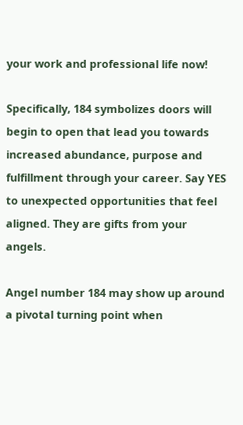your work and professional life now!

Specifically, 184 symbolizes doors will begin to open that lead you towards increased abundance, purpose and fulfillment through your career. Say YES to unexpected opportunities that feel aligned. They are gifts from your angels.

Angel number 184 may show up around a pivotal turning point when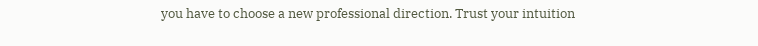you have to choose a new professional direction. Trust your intuition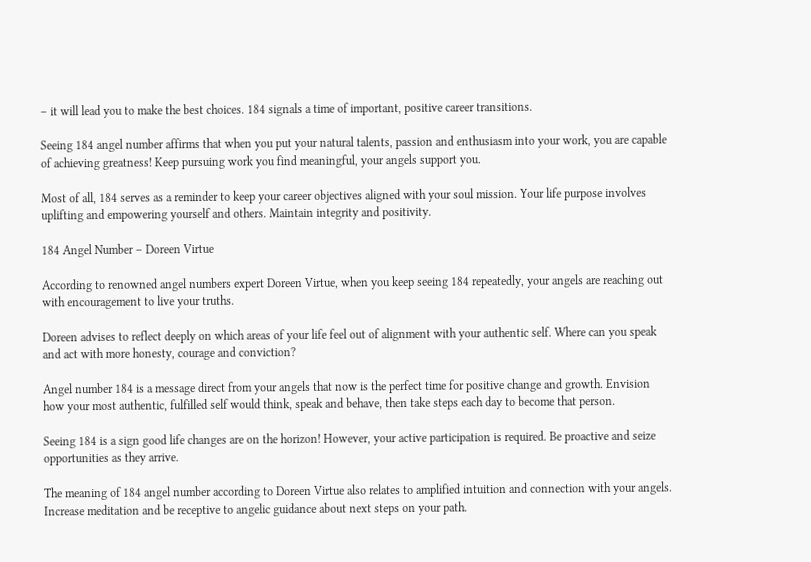– it will lead you to make the best choices. 184 signals a time of important, positive career transitions.

Seeing 184 angel number affirms that when you put your natural talents, passion and enthusiasm into your work, you are capable of achieving greatness! Keep pursuing work you find meaningful, your angels support you.

Most of all, 184 serves as a reminder to keep your career objectives aligned with your soul mission. Your life purpose involves uplifting and empowering yourself and others. Maintain integrity and positivity.

184 Angel Number – Doreen Virtue

According to renowned angel numbers expert Doreen Virtue, when you keep seeing 184 repeatedly, your angels are reaching out with encouragement to live your truths.

Doreen advises to reflect deeply on which areas of your life feel out of alignment with your authentic self. Where can you speak and act with more honesty, courage and conviction?

Angel number 184 is a message direct from your angels that now is the perfect time for positive change and growth. Envision how your most authentic, fulfilled self would think, speak and behave, then take steps each day to become that person.

Seeing 184 is a sign good life changes are on the horizon! However, your active participation is required. Be proactive and seize opportunities as they arrive.

The meaning of 184 angel number according to Doreen Virtue also relates to amplified intuition and connection with your angels. Increase meditation and be receptive to angelic guidance about next steps on your path.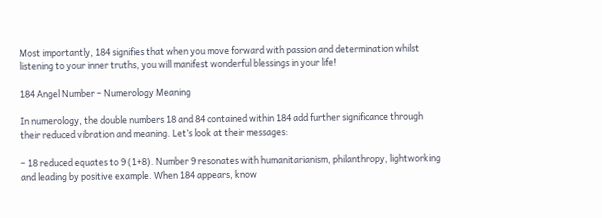Most importantly, 184 signifies that when you move forward with passion and determination whilst listening to your inner truths, you will manifest wonderful blessings in your life!

184 Angel Number – Numerology Meaning

In numerology, the double numbers 18 and 84 contained within 184 add further significance through their reduced vibration and meaning. Let’s look at their messages:

– 18 reduced equates to 9 (1+8). Number 9 resonates with humanitarianism, philanthropy, lightworking and leading by positive example. When 184 appears, know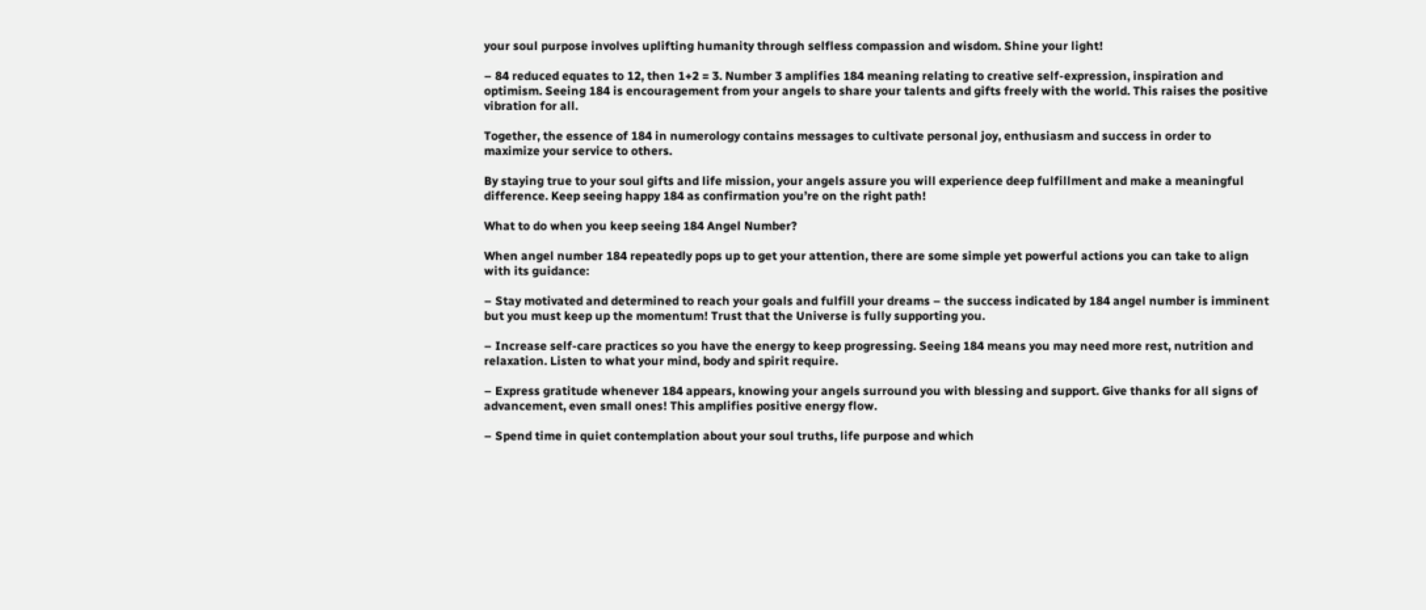your soul purpose involves uplifting humanity through selfless compassion and wisdom. Shine your light!

– 84 reduced equates to 12, then 1+2 = 3. Number 3 amplifies 184 meaning relating to creative self-expression, inspiration and optimism. Seeing 184 is encouragement from your angels to share your talents and gifts freely with the world. This raises the positive vibration for all.

Together, the essence of 184 in numerology contains messages to cultivate personal joy, enthusiasm and success in order to maximize your service to others.

By staying true to your soul gifts and life mission, your angels assure you will experience deep fulfillment and make a meaningful difference. Keep seeing happy 184 as confirmation you’re on the right path!

What to do when you keep seeing 184 Angel Number?

When angel number 184 repeatedly pops up to get your attention, there are some simple yet powerful actions you can take to align with its guidance:

– Stay motivated and determined to reach your goals and fulfill your dreams – the success indicated by 184 angel number is imminent but you must keep up the momentum! Trust that the Universe is fully supporting you.

– Increase self-care practices so you have the energy to keep progressing. Seeing 184 means you may need more rest, nutrition and relaxation. Listen to what your mind, body and spirit require.

– Express gratitude whenever 184 appears, knowing your angels surround you with blessing and support. Give thanks for all signs of advancement, even small ones! This amplifies positive energy flow.

– Spend time in quiet contemplation about your soul truths, life purpose and which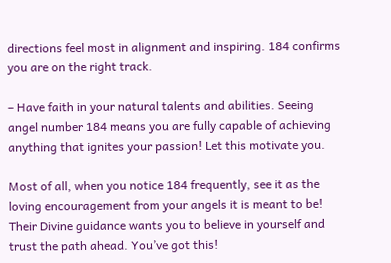directions feel most in alignment and inspiring. 184 confirms you are on the right track.

– Have faith in your natural talents and abilities. Seeing angel number 184 means you are fully capable of achieving anything that ignites your passion! Let this motivate you.

Most of all, when you notice 184 frequently, see it as the loving encouragement from your angels it is meant to be! Their Divine guidance wants you to believe in yourself and trust the path ahead. You’ve got this!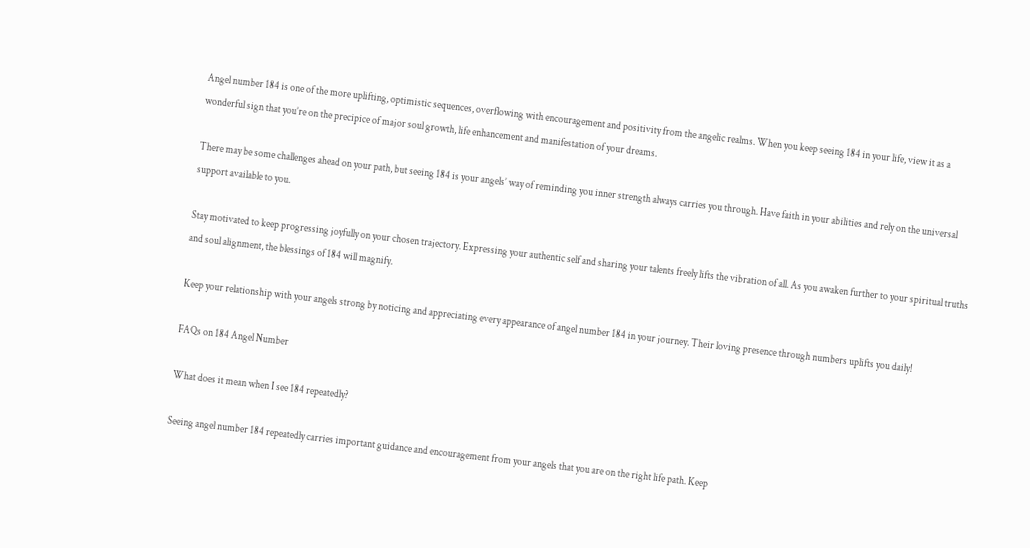Angel number 184 is one of the more uplifting, optimistic sequences, overflowing with encouragement and positivity from the angelic realms. When you keep seeing 184 in your life, view it as a wonderful sign that you’re on the precipice of major soul growth, life enhancement and manifestation of your dreams.

There may be some challenges ahead on your path, but seeing 184 is your angels’ way of reminding you inner strength always carries you through. Have faith in your abilities and rely on the universal support available to you.

Stay motivated to keep progressing joyfully on your chosen trajectory. Expressing your authentic self and sharing your talents freely lifts the vibration of all. As you awaken further to your spiritual truths and soul alignment, the blessings of 184 will magnify.

Keep your relationship with your angels strong by noticing and appreciating every appearance of angel number 184 in your journey. Their loving presence through numbers uplifts you daily!

FAQs on 184 Angel Number

What does it mean when I see 184 repeatedly?

Seeing angel number 184 repeatedly carries important guidance and encouragement from your angels that you are on the right life path. Keep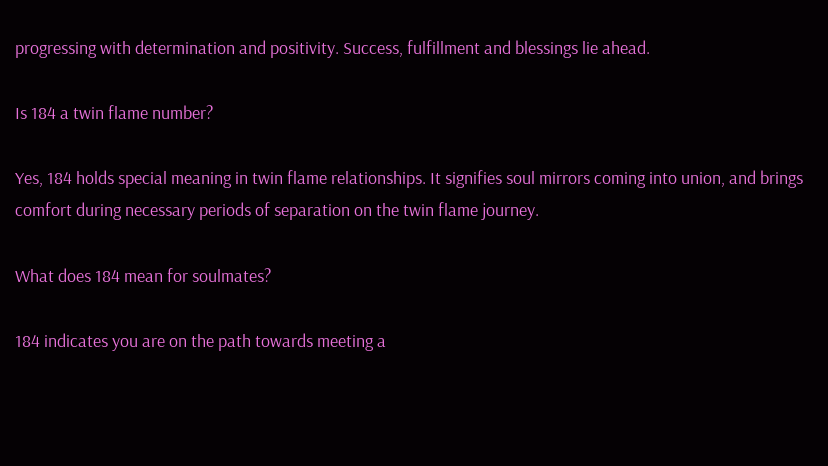progressing with determination and positivity. Success, fulfillment and blessings lie ahead.

Is 184 a twin flame number?

Yes, 184 holds special meaning in twin flame relationships. It signifies soul mirrors coming into union, and brings comfort during necessary periods of separation on the twin flame journey.

What does 184 mean for soulmates?

184 indicates you are on the path towards meeting a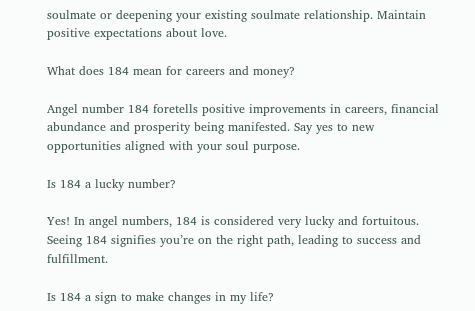soulmate or deepening your existing soulmate relationship. Maintain positive expectations about love.

What does 184 mean for careers and money?

Angel number 184 foretells positive improvements in careers, financial abundance and prosperity being manifested. Say yes to new opportunities aligned with your soul purpose.

Is 184 a lucky number?

Yes! In angel numbers, 184 is considered very lucky and fortuitous. Seeing 184 signifies you’re on the right path, leading to success and fulfillment.

Is 184 a sign to make changes in my life?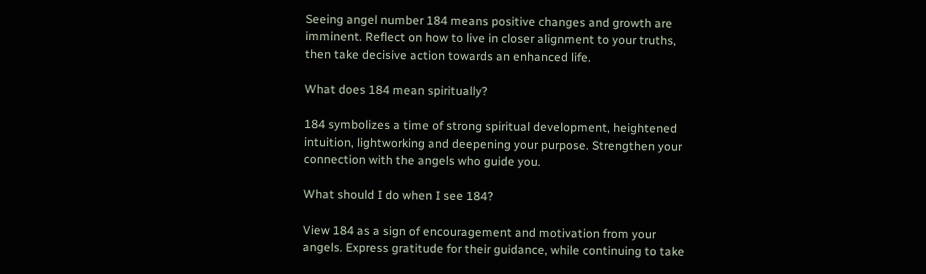Seeing angel number 184 means positive changes and growth are imminent. Reflect on how to live in closer alignment to your truths, then take decisive action towards an enhanced life.

What does 184 mean spiritually?

184 symbolizes a time of strong spiritual development, heightened intuition, lightworking and deepening your purpose. Strengthen your connection with the angels who guide you.

What should I do when I see 184?

View 184 as a sign of encouragement and motivation from your angels. Express gratitude for their guidance, while continuing to take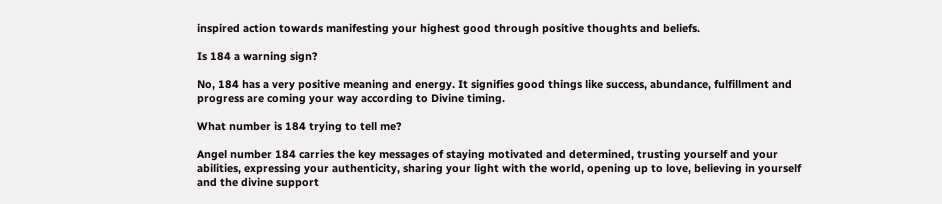inspired action towards manifesting your highest good through positive thoughts and beliefs.

Is 184 a warning sign?

No, 184 has a very positive meaning and energy. It signifies good things like success, abundance, fulfillment and progress are coming your way according to Divine timing.

What number is 184 trying to tell me?

Angel number 184 carries the key messages of staying motivated and determined, trusting yourself and your abilities, expressing your authenticity, sharing your light with the world, opening up to love, believing in yourself and the divine support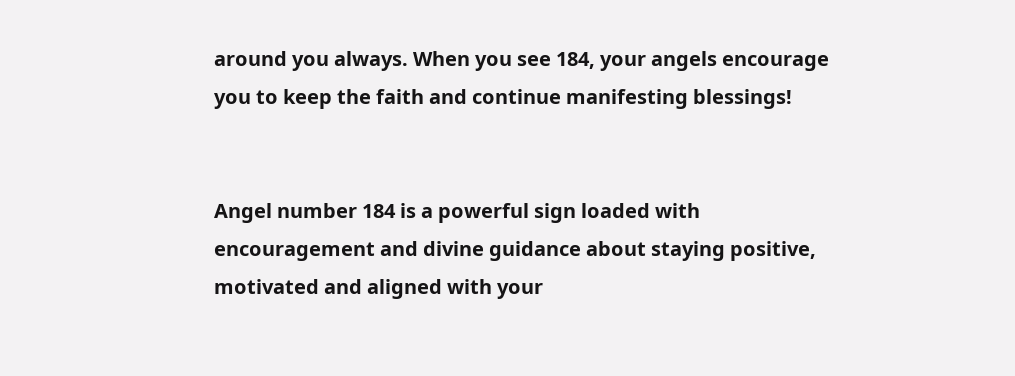around you always. When you see 184, your angels encourage you to keep the faith and continue manifesting blessings!


Angel number 184 is a powerful sign loaded with encouragement and divine guidance about staying positive, motivated and aligned with your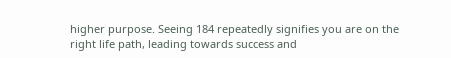higher purpose. Seeing 184 repeatedly signifies you are on the right life path, leading towards success and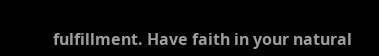fulfillment. Have faith in your natural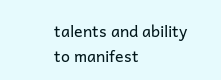talents and ability to manifest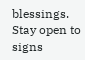blessings. Stay open to signs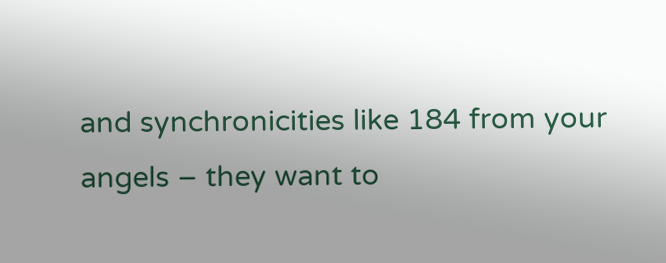and synchronicities like 184 from your angels – they want to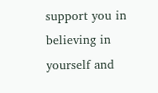support you in believing in yourself and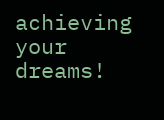achieving your dreams!